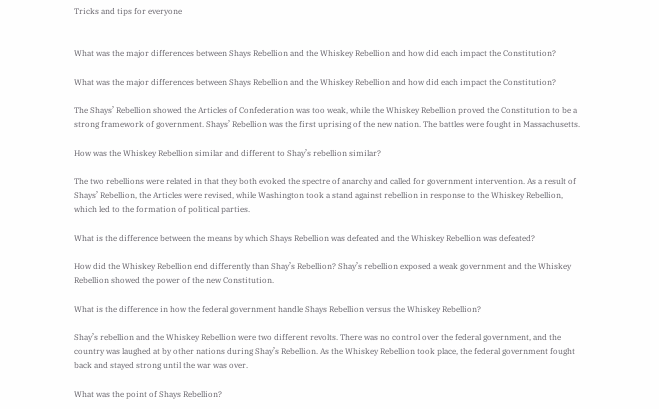Tricks and tips for everyone


What was the major differences between Shays Rebellion and the Whiskey Rebellion and how did each impact the Constitution?

What was the major differences between Shays Rebellion and the Whiskey Rebellion and how did each impact the Constitution?

The Shays’ Rebellion showed the Articles of Confederation was too weak, while the Whiskey Rebellion proved the Constitution to be a strong framework of government. Shays’ Rebellion was the first uprising of the new nation. The battles were fought in Massachusetts.

How was the Whiskey Rebellion similar and different to Shay’s rebellion similar?

The two rebellions were related in that they both evoked the spectre of anarchy and called for government intervention. As a result of Shays’ Rebellion, the Articles were revised, while Washington took a stand against rebellion in response to the Whiskey Rebellion, which led to the formation of political parties.

What is the difference between the means by which Shays Rebellion was defeated and the Whiskey Rebellion was defeated?

How did the Whiskey Rebellion end differently than Shay’s Rebellion? Shay’s rebellion exposed a weak government and the Whiskey Rebellion showed the power of the new Constitution.

What is the difference in how the federal government handle Shays Rebellion versus the Whiskey Rebellion?

Shay’s rebellion and the Whiskey Rebellion were two different revolts. There was no control over the federal government, and the country was laughed at by other nations during Shay’s Rebellion. As the Whiskey Rebellion took place, the federal government fought back and stayed strong until the war was over.

What was the point of Shays Rebellion?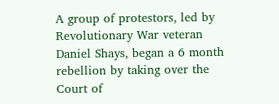A group of protestors, led by Revolutionary War veteran Daniel Shays, began a 6 month rebellion by taking over the Court of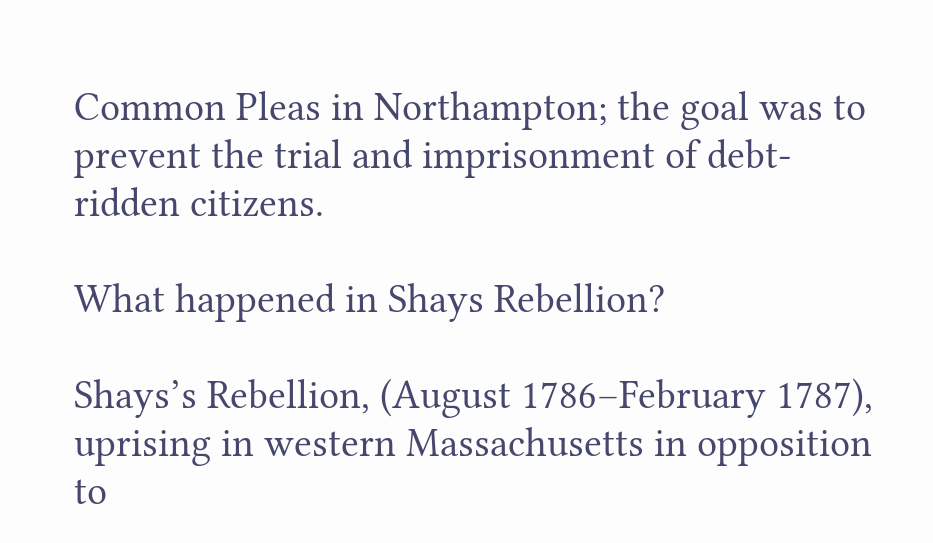Common Pleas in Northampton; the goal was to prevent the trial and imprisonment of debt-ridden citizens.

What happened in Shays Rebellion?

Shays’s Rebellion, (August 1786–February 1787), uprising in western Massachusetts in opposition to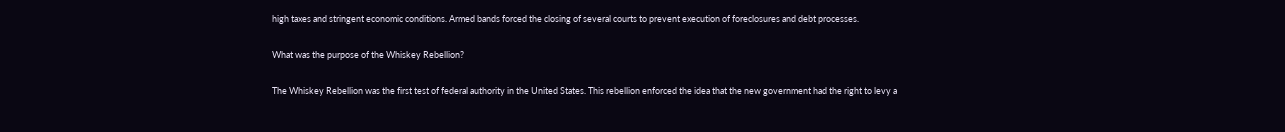high taxes and stringent economic conditions. Armed bands forced the closing of several courts to prevent execution of foreclosures and debt processes.

What was the purpose of the Whiskey Rebellion?

The Whiskey Rebellion was the first test of federal authority in the United States. This rebellion enforced the idea that the new government had the right to levy a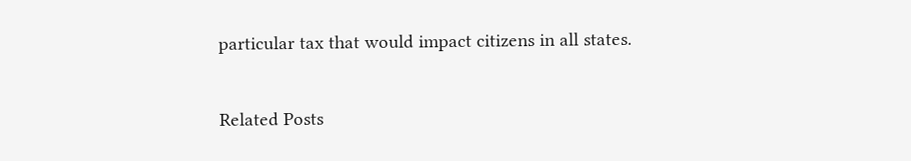particular tax that would impact citizens in all states.

Related Posts